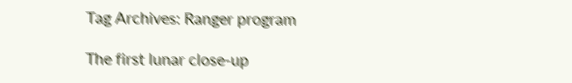Tag Archives: Ranger program

The first lunar close-up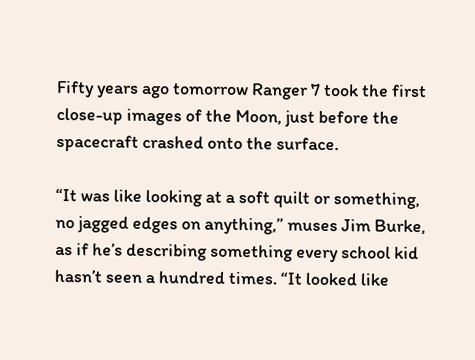Fifty years ago tomorrow Ranger 7 took the first close-up images of the Moon, just before the spacecraft crashed onto the surface.

“It was like looking at a soft quilt or something, no jagged edges on anything,” muses Jim Burke, as if he’s describing something every school kid hasn’t seen a hundred times. “It looked like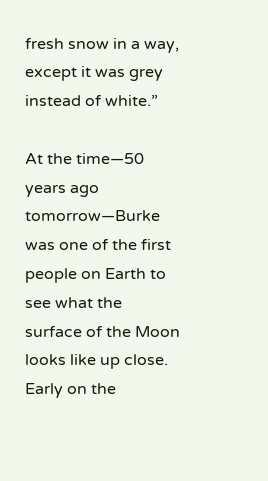fresh snow in a way, except it was grey instead of white.”

At the time—50 years ago tomorrow—Burke was one of the first people on Earth to see what the surface of the Moon looks like up close. Early on the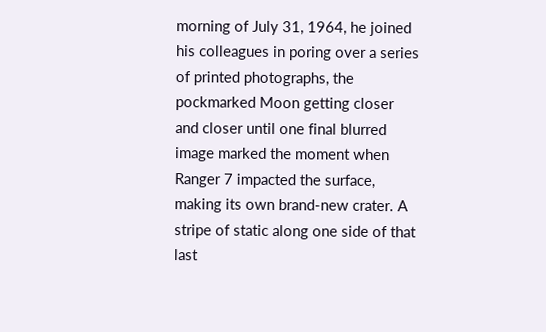morning of July 31, 1964, he joined his colleagues in poring over a series of printed photographs, the pockmarked Moon getting closer and closer until one final blurred image marked the moment when Ranger 7 impacted the surface, making its own brand-new crater. A stripe of static along one side of that last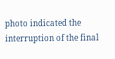photo indicated the interruption of the final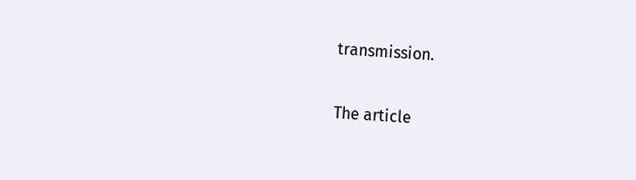transmission.

The article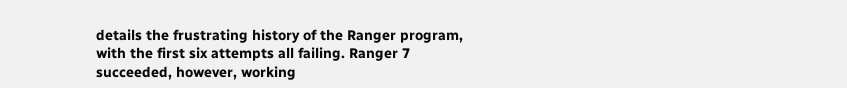details the frustrating history of the Ranger program, with the first six attempts all failing. Ranger 7 succeeded, however, working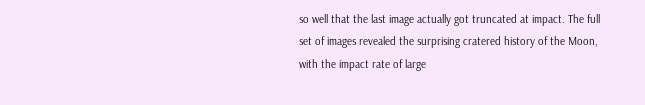so well that the last image actually got truncated at impact. The full set of images revealed the surprising cratered history of the Moon, with the impact rate of large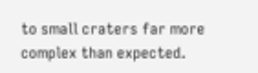to small craters far more complex than expected.